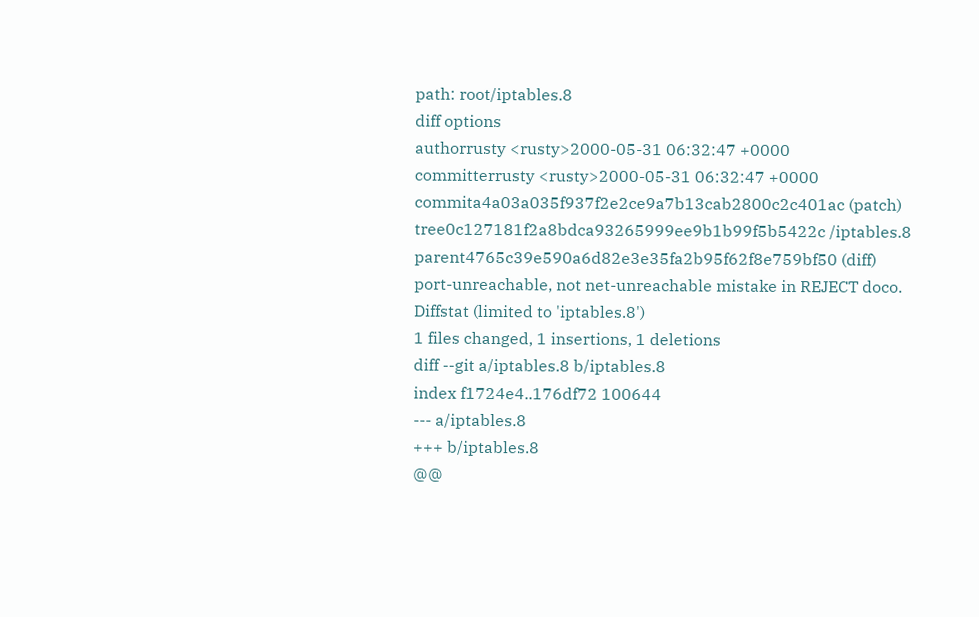path: root/iptables.8
diff options
authorrusty <rusty>2000-05-31 06:32:47 +0000
committerrusty <rusty>2000-05-31 06:32:47 +0000
commita4a03a035f937f2e2ce9a7b13cab2800c2c401ac (patch)
tree0c127181f2a8bdca93265999ee9b1b99f5b5422c /iptables.8
parent4765c39e590a6d82e3e35fa2b95f62f8e759bf50 (diff)
port-unreachable, not net-unreachable mistake in REJECT doco.
Diffstat (limited to 'iptables.8')
1 files changed, 1 insertions, 1 deletions
diff --git a/iptables.8 b/iptables.8
index f1724e4..176df72 100644
--- a/iptables.8
+++ b/iptables.8
@@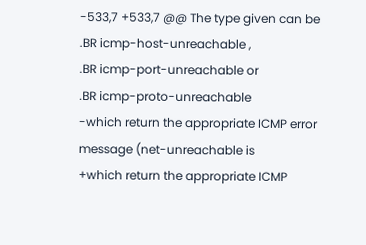-533,7 +533,7 @@ The type given can be
.BR icmp-host-unreachable ,
.BR icmp-port-unreachable or
.BR icmp-proto-unreachable
-which return the appropriate ICMP error message (net-unreachable is
+which return the appropriate ICMP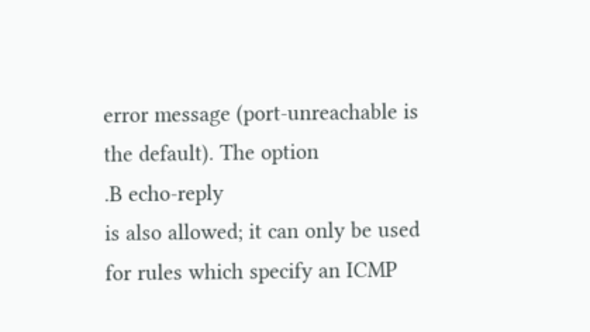error message (port-unreachable is
the default). The option
.B echo-reply
is also allowed; it can only be used for rules which specify an ICMP